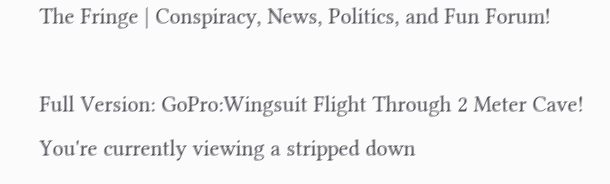The Fringe | Conspiracy, News, Politics, and Fun Forum!

Full Version: GoPro:Wingsuit Flight Through 2 Meter Cave!
You're currently viewing a stripped down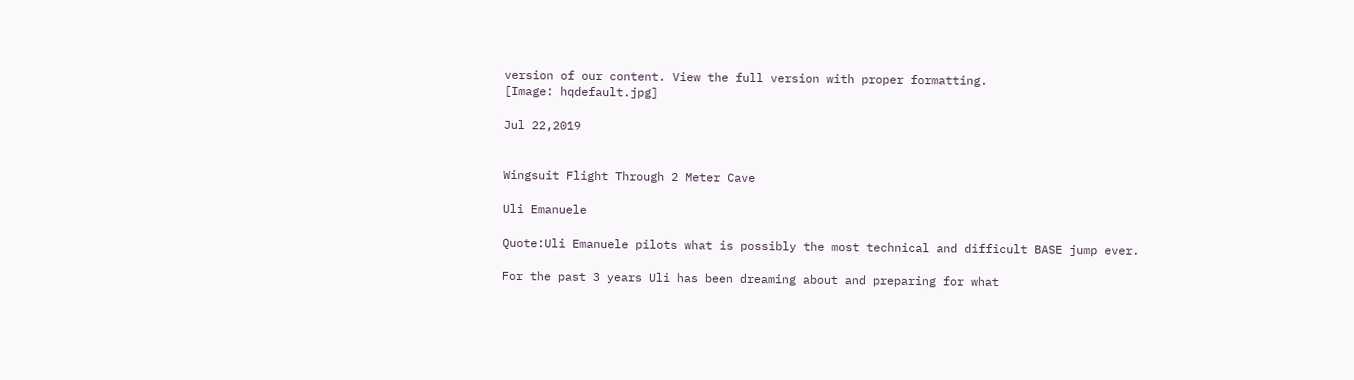version of our content. View the full version with proper formatting.
[Image: hqdefault.jpg]

Jul 22,2019


Wingsuit Flight Through 2 Meter Cave

Uli Emanuele

Quote:Uli Emanuele pilots what is possibly the most technical and difficult BASE jump ever.

For the past 3 years Uli has been dreaming about and preparing for what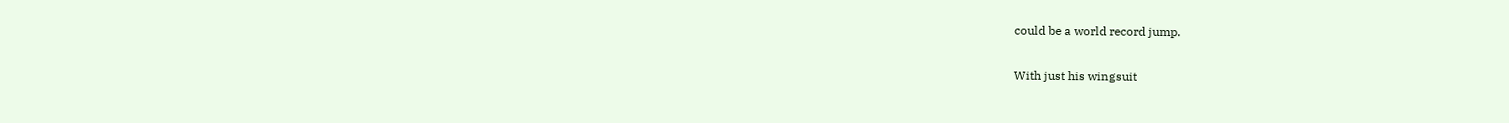could be a world record jump.

With just his wingsuit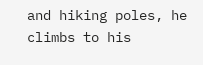and hiking poles, he climbs to his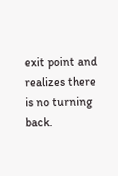exit point and realizes there is no turning back.